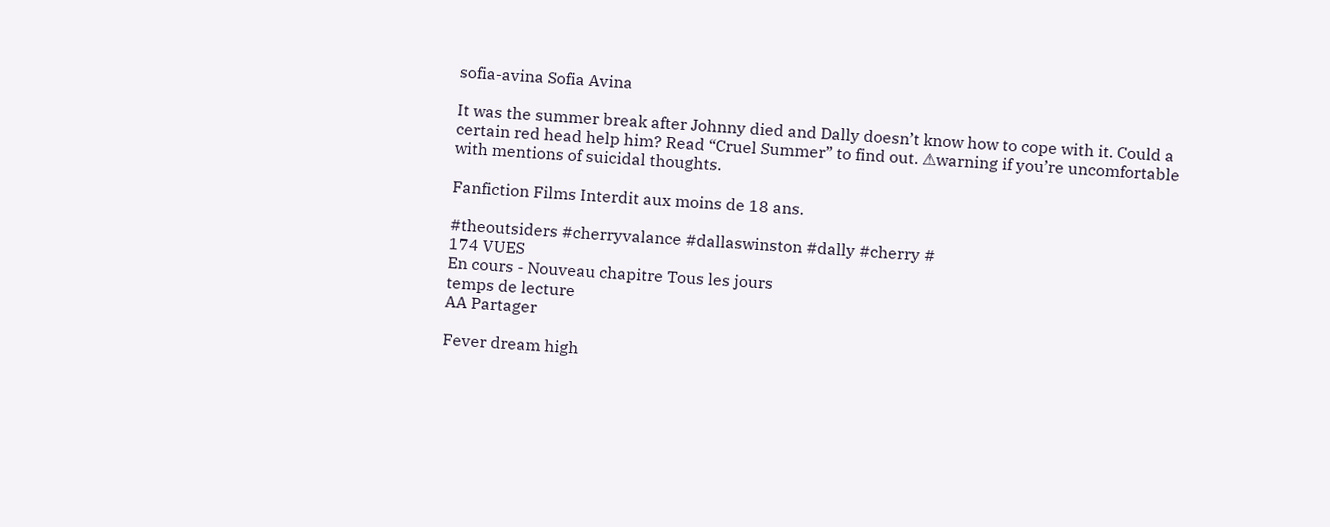sofia-avina Sofia Avina

It was the summer break after Johnny died and Dally doesn’t know how to cope with it. Could a certain red head help him? Read “Cruel Summer” to find out. ⚠warning if you’re uncomfortable with mentions of suicidal thoughts.

Fanfiction Films Interdit aux moins de 18 ans.

#theoutsiders #cherryvalance #dallaswinston #dally #cherry #
174 VUES
En cours - Nouveau chapitre Tous les jours
temps de lecture
AA Partager

Fever dream high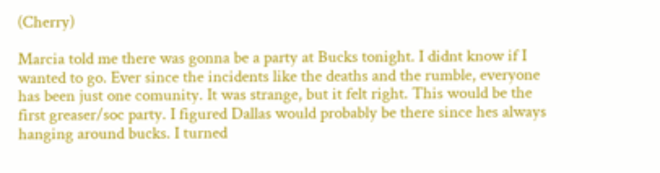(Cherry)

Marcia told me there was gonna be a party at Bucks tonight. I didnt know if I wanted to go. Ever since the incidents like the deaths and the rumble, everyone has been just one comunity. It was strange, but it felt right. This would be the first greaser/soc party. I figured Dallas would probably be there since hes always hanging around bucks. I turned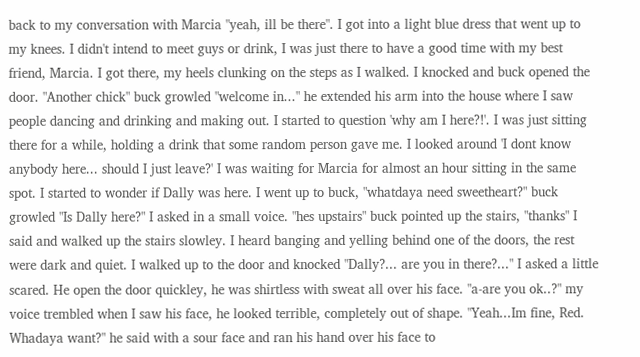back to my conversation with Marcia "yeah, ill be there". I got into a light blue dress that went up to my knees. I didn't intend to meet guys or drink, I was just there to have a good time with my best friend, Marcia. I got there, my heels clunking on the steps as I walked. I knocked and buck opened the door. "Another chick" buck growled "welcome in..." he extended his arm into the house where I saw people dancing and drinking and making out. I started to question 'why am I here?!'. I was just sitting there for a while, holding a drink that some random person gave me. I looked around 'I dont know anybody here... should I just leave?' I was waiting for Marcia for almost an hour sitting in the same spot. I started to wonder if Dally was here. I went up to buck, "whatdaya need sweetheart?" buck growled "Is Dally here?" I asked in a small voice. "hes upstairs" buck pointed up the stairs, "thanks" I said and walked up the stairs slowley. I heard banging and yelling behind one of the doors, the rest were dark and quiet. I walked up to the door and knocked "Dally?... are you in there?..." I asked a little scared. He open the door quickley, he was shirtless with sweat all over his face. "a-are you ok..?" my voice trembled when I saw his face, he looked terrible, completely out of shape. "Yeah...Im fine, Red. Whadaya want?" he said with a sour face and ran his hand over his face to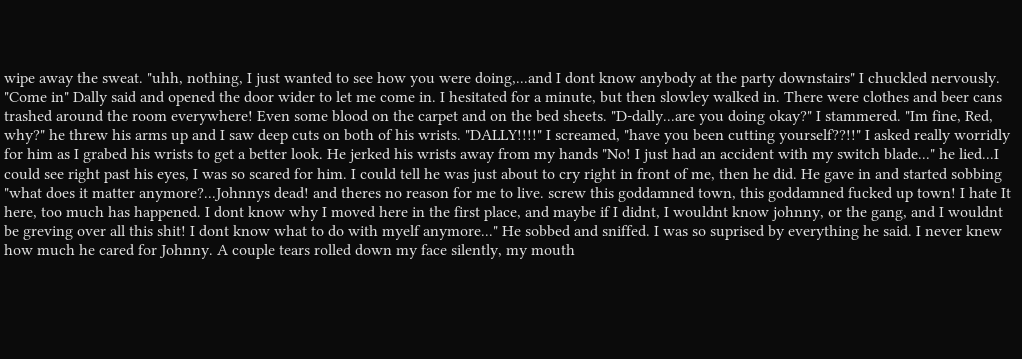wipe away the sweat. "uhh, nothing, I just wanted to see how you were doing,...and I dont know anybody at the party downstairs" I chuckled nervously. "Come in" Dally said and opened the door wider to let me come in. I hesitated for a minute, but then slowley walked in. There were clothes and beer cans trashed around the room everywhere! Even some blood on the carpet and on the bed sheets. "D-dally...are you doing okay?" I stammered. "Im fine, Red, why?" he threw his arms up and I saw deep cuts on both of his wrists. "DALLY!!!!" I screamed, "have you been cutting yourself??!!" I asked really worridly for him as I grabed his wrists to get a better look. He jerked his wrists away from my hands "No! I just had an accident with my switch blade..." he lied...I could see right past his eyes, I was so scared for him. I could tell he was just about to cry right in front of me, then he did. He gave in and started sobbing "what does it matter anymore?...Johnnys dead! and theres no reason for me to live. screw this goddamned town, this goddamned fucked up town! I hate It here, too much has happened. I dont know why I moved here in the first place, and maybe if I didnt, I wouldnt know johnny, or the gang, and I wouldnt be greving over all this shit! I dont know what to do with myelf anymore..." He sobbed and sniffed. I was so suprised by everything he said. I never knew how much he cared for Johnny. A couple tears rolled down my face silently, my mouth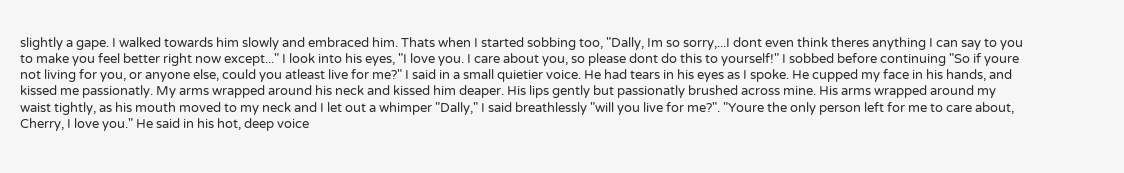slightly a gape. I walked towards him slowly and embraced him. Thats when I started sobbing too, "Dally, Im so sorry,...I dont even think theres anything I can say to you to make you feel better right now except..." I look into his eyes, "I love you. I care about you, so please dont do this to yourself!" I sobbed before continuing "So if youre not living for you, or anyone else, could you atleast live for me?" I said in a small quietier voice. He had tears in his eyes as I spoke. He cupped my face in his hands, and kissed me passionatly. My arms wrapped around his neck and kissed him deaper. His lips gently but passionatly brushed across mine. His arms wrapped around my waist tightly, as his mouth moved to my neck and I let out a whimper "Dally," I said breathlessly "will you live for me?". "Youre the only person left for me to care about, Cherry, I love you." He said in his hot, deep voice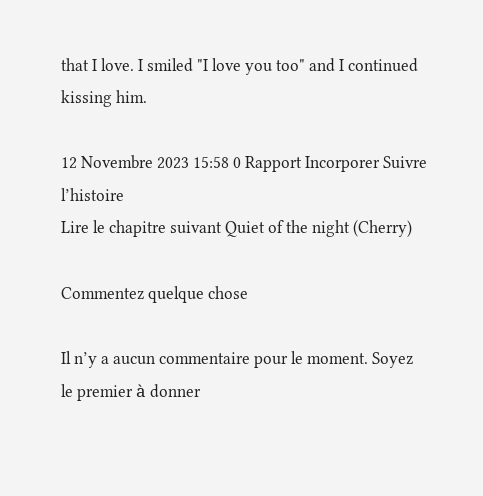that I love. I smiled "I love you too" and I continued kissing him.

12 Novembre 2023 15:58 0 Rapport Incorporer Suivre l’histoire
Lire le chapitre suivant Quiet of the night (Cherry)

Commentez quelque chose

Il n’y a aucun commentaire pour le moment. Soyez le premier à donner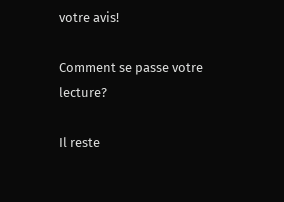votre avis!

Comment se passe votre lecture?

Il reste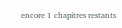encore 1 chapitres restants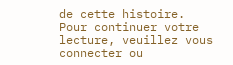de cette histoire.
Pour continuer votre lecture, veuillez vous connecter ou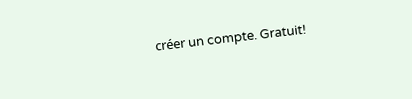créer un compte. Gratuit!